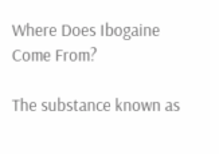Where Does Ibogaine Come From?

The substance known as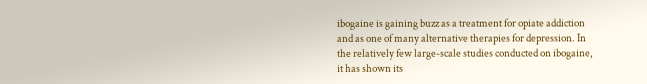ibogaine is gaining buzz as a treatment for opiate addiction and as one of many alternative therapies for depression. In the relatively few large-scale studies conducted on ibogaine, it has shown its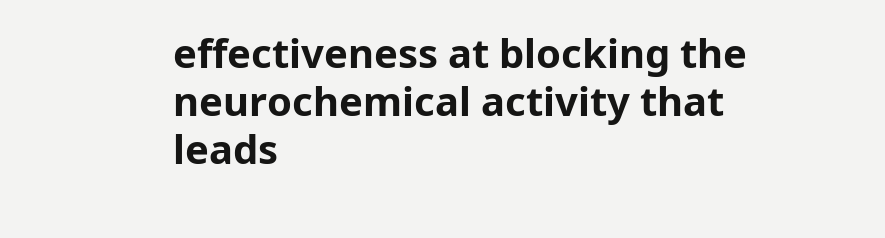effectiveness at blocking the neurochemical activity that leads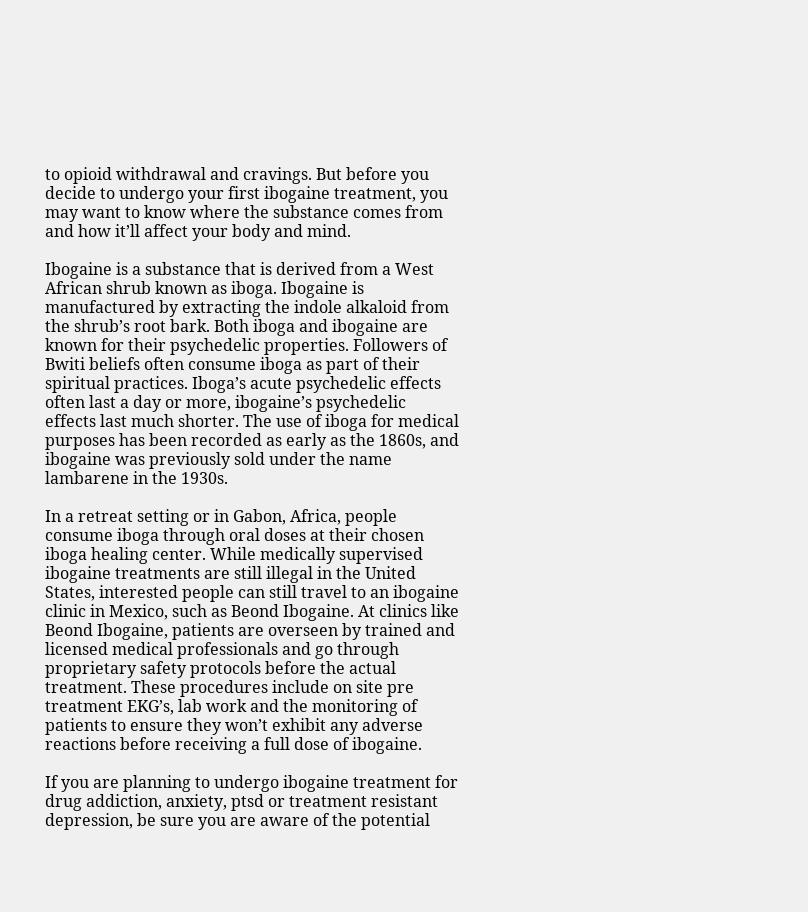to opioid withdrawal and cravings. But before you decide to undergo your first ibogaine treatment, you may want to know where the substance comes from and how it’ll affect your body and mind.

Ibogaine is a substance that is derived from a West African shrub known as iboga. Ibogaine is manufactured by extracting the indole alkaloid from the shrub’s root bark. Both iboga and ibogaine are known for their psychedelic properties. Followers of Bwiti beliefs often consume iboga as part of their spiritual practices. Iboga’s acute psychedelic effects often last a day or more, ibogaine’s psychedelic effects last much shorter. The use of iboga for medical purposes has been recorded as early as the 1860s, and ibogaine was previously sold under the name lambarene in the 1930s.

In a retreat setting or in Gabon, Africa, people consume iboga through oral doses at their chosen iboga healing center. While medically supervised ibogaine treatments are still illegal in the United States, interested people can still travel to an ibogaine clinic in Mexico, such as Beond Ibogaine. At clinics like Beond Ibogaine, patients are overseen by trained and licensed medical professionals and go through proprietary safety protocols before the actual treatment. These procedures include on site pre treatment EKG’s, lab work and the monitoring of patients to ensure they won’t exhibit any adverse reactions before receiving a full dose of ibogaine.

If you are planning to undergo ibogaine treatment for drug addiction, anxiety, ptsd or treatment resistant depression, be sure you are aware of the potential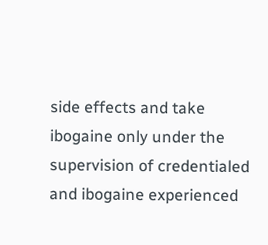side effects and take ibogaine only under the supervision of credentialed and ibogaine experienced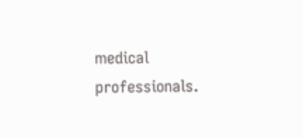medical professionals.